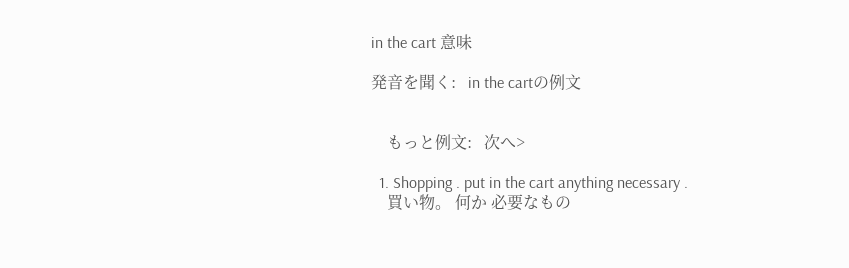in the cart 意味

発音を聞く:   in the cartの例文


    もっと例文:   次へ>

  1. Shopping . put in the cart anything necessary .
    買い物。 何か 必要なもの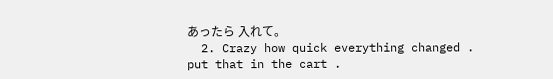あったら 入れて。
  2. Crazy how quick everything changed . put that in the cart .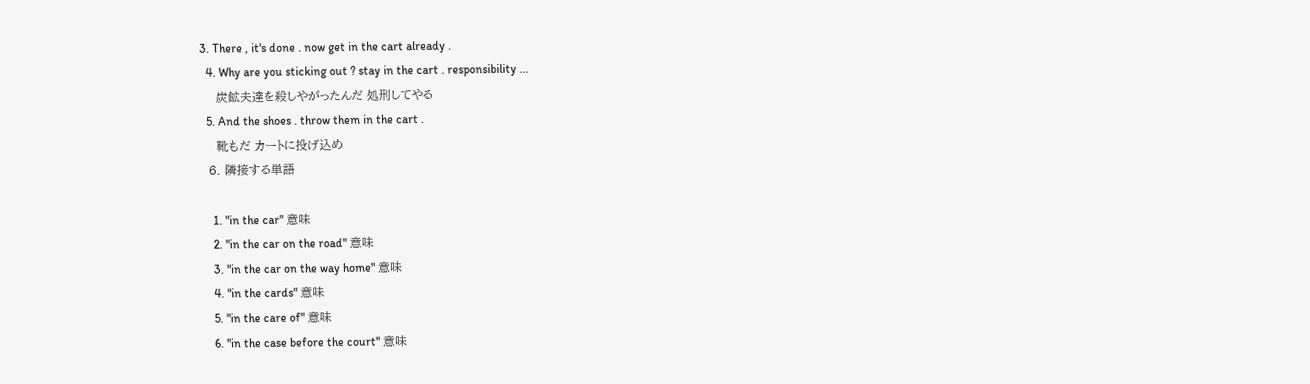3. There , it's done . now get in the cart already .
  4. Why are you sticking out ? stay in the cart . responsibility ...
    炭鉱夫達を殺しやがったんだ 処刑してやる
  5. And the shoes . throw them in the cart .
    靴もだ カートに投げ込め
  6. 隣接する単語

    1. "in the car" 意味
    2. "in the car on the road" 意味
    3. "in the car on the way home" 意味
    4. "in the cards" 意味
    5. "in the care of" 意味
    6. "in the case before the court" 意味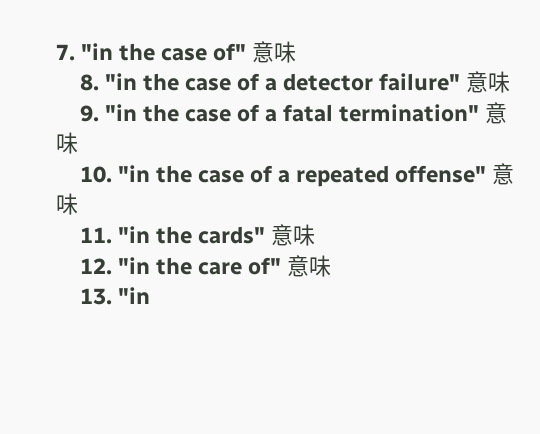7. "in the case of" 意味
    8. "in the case of a detector failure" 意味
    9. "in the case of a fatal termination" 意味
    10. "in the case of a repeated offense" 意味
    11. "in the cards" 意味
    12. "in the care of" 意味
    13. "in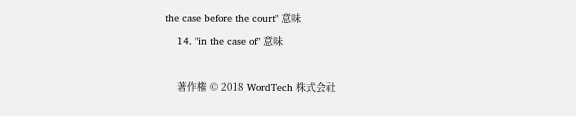the case before the court" 意味
    14. "in the case of" 意味

    著作権 © 2018 WordTech 株式会社